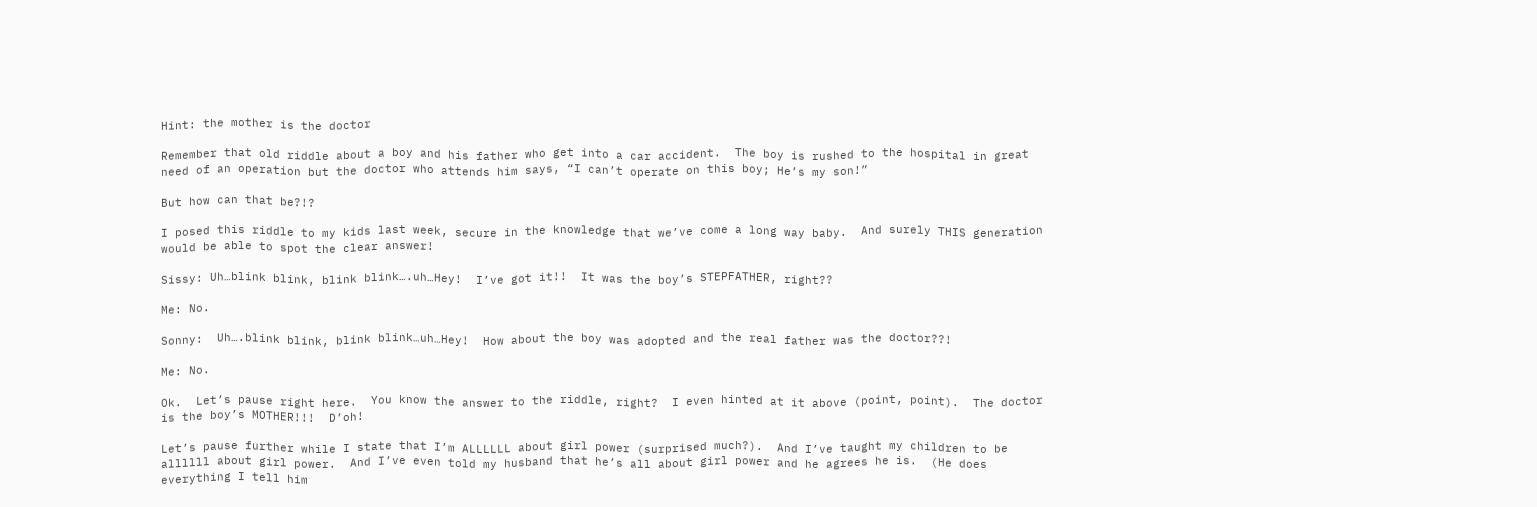Hint: the mother is the doctor

Remember that old riddle about a boy and his father who get into a car accident.  The boy is rushed to the hospital in great need of an operation but the doctor who attends him says, “I can’t operate on this boy; He’s my son!”

But how can that be?!?

I posed this riddle to my kids last week, secure in the knowledge that we’ve come a long way baby.  And surely THIS generation would be able to spot the clear answer!

Sissy: Uh…blink blink, blink blink….uh…Hey!  I’ve got it!!  It was the boy’s STEPFATHER, right??

Me: No.

Sonny:  Uh….blink blink, blink blink…uh…Hey!  How about the boy was adopted and the real father was the doctor??!

Me: No.

Ok.  Let’s pause right here.  You know the answer to the riddle, right?  I even hinted at it above (point, point).  The doctor is the boy’s MOTHER!!!  D’oh!

Let’s pause further while I state that I’m ALLLLLL about girl power (surprised much?).  And I’ve taught my children to be allllll about girl power.  And I’ve even told my husband that he’s all about girl power and he agrees he is.  (He does everything I tell him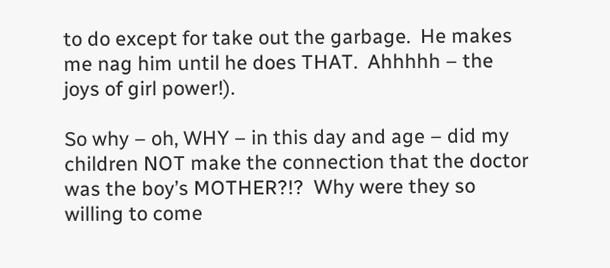to do except for take out the garbage.  He makes me nag him until he does THAT.  Ahhhhh – the joys of girl power!).

So why – oh, WHY – in this day and age – did my children NOT make the connection that the doctor was the boy’s MOTHER?!?  Why were they so willing to come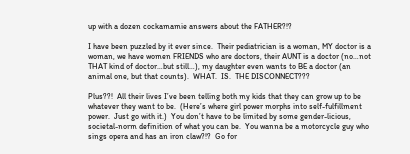up with a dozen cockamamie answers about the FATHER?!?

I have been puzzled by it ever since.  Their pediatrician is a woman, MY doctor is a woman, we have women FRIENDS who are doctors, their AUNT is a doctor (no…not THAT kind of doctor…but still…), my daughter even wants to BE a doctor (an animal one, but that counts).  WHAT.  IS.  THE DISCONNECT???

Plus??!  All their lives I’ve been telling both my kids that they can grow up to be whatever they want to be.  (Here’s where girl power morphs into self-fulfillment power.  Just go with it.)  You don’t have to be limited by some gender-licious, societal-norm definition of what you can be.  You wanna be a motorcycle guy who sings opera and has an iron claw?!?  Go for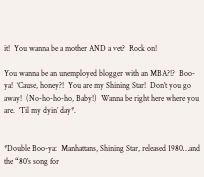it!  You wanna be a mother AND a vet?  Rock on!

You wanna be an unemployed blogger with an MBA?!?  Boo-ya!  ‘Cause, honey?!  You are my Shining Star!  Don’t you go away!  (No-ho-ho-ho, Baby!)  Wanna be right here where you are.  ‘Til my dyin’ day*.


*Double Boo-ya:  Manhattans, Shining Star, released 1980…and the “80’s song for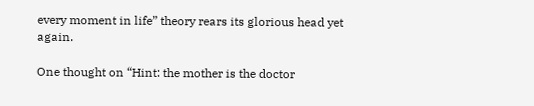every moment in life” theory rears its glorious head yet again.

One thought on “Hint: the mother is the doctor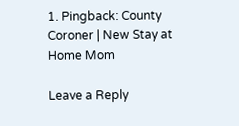1. Pingback: County Coroner | New Stay at Home Mom

Leave a Reply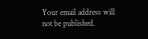Your email address will not be published.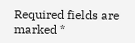Required fields are marked *